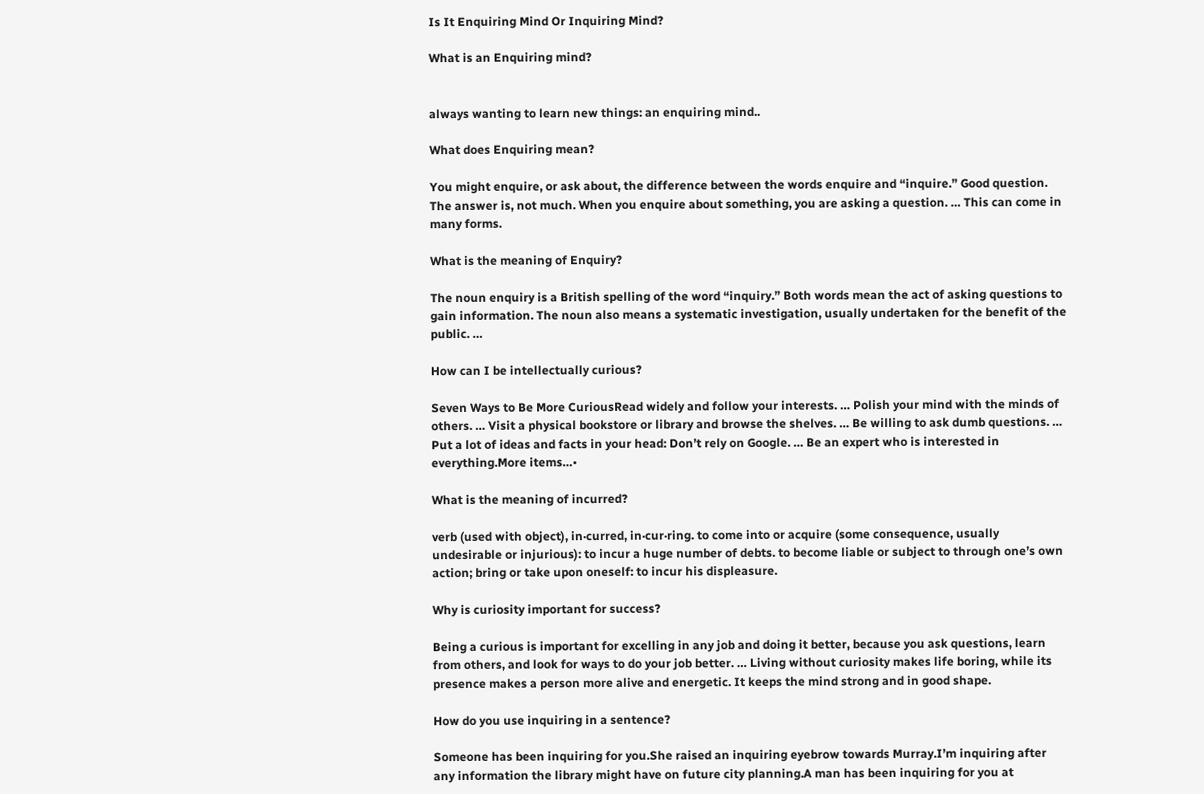Is It Enquiring Mind Or Inquiring Mind?

What is an Enquiring mind?


always wanting to learn new things: an enquiring mind..

What does Enquiring mean?

You might enquire, or ask about, the difference between the words enquire and “inquire.” Good question. The answer is, not much. When you enquire about something, you are asking a question. … This can come in many forms.

What is the meaning of Enquiry?

The noun enquiry is a British spelling of the word “inquiry.” Both words mean the act of asking questions to gain information. The noun also means a systematic investigation, usually undertaken for the benefit of the public. …

How can I be intellectually curious?

Seven Ways to Be More CuriousRead widely and follow your interests. … Polish your mind with the minds of others. … Visit a physical bookstore or library and browse the shelves. … Be willing to ask dumb questions. … Put a lot of ideas and facts in your head: Don’t rely on Google. … Be an expert who is interested in everything.More items…•

What is the meaning of incurred?

verb (used with object), in·curred, in·cur·ring. to come into or acquire (some consequence, usually undesirable or injurious): to incur a huge number of debts. to become liable or subject to through one’s own action; bring or take upon oneself: to incur his displeasure.

Why is curiosity important for success?

Being a curious is important for excelling in any job and doing it better, because you ask questions, learn from others, and look for ways to do your job better. … Living without curiosity makes life boring, while its presence makes a person more alive and energetic. It keeps the mind strong and in good shape.

How do you use inquiring in a sentence?

Someone has been inquiring for you.She raised an inquiring eyebrow towards Murray.I’m inquiring after any information the library might have on future city planning.A man has been inquiring for you at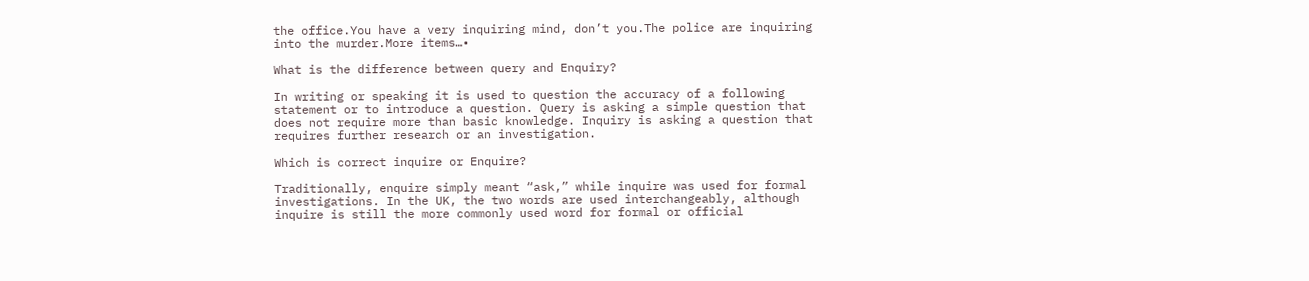the office.You have a very inquiring mind, don’t you.The police are inquiring into the murder.More items…•

What is the difference between query and Enquiry?

In writing or speaking it is used to question the accuracy of a following statement or to introduce a question. Query is asking a simple question that does not require more than basic knowledge. Inquiry is asking a question that requires further research or an investigation.

Which is correct inquire or Enquire?

Traditionally, enquire simply meant “ask,” while inquire was used for formal investigations. In the UK, the two words are used interchangeably, although inquire is still the more commonly used word for formal or official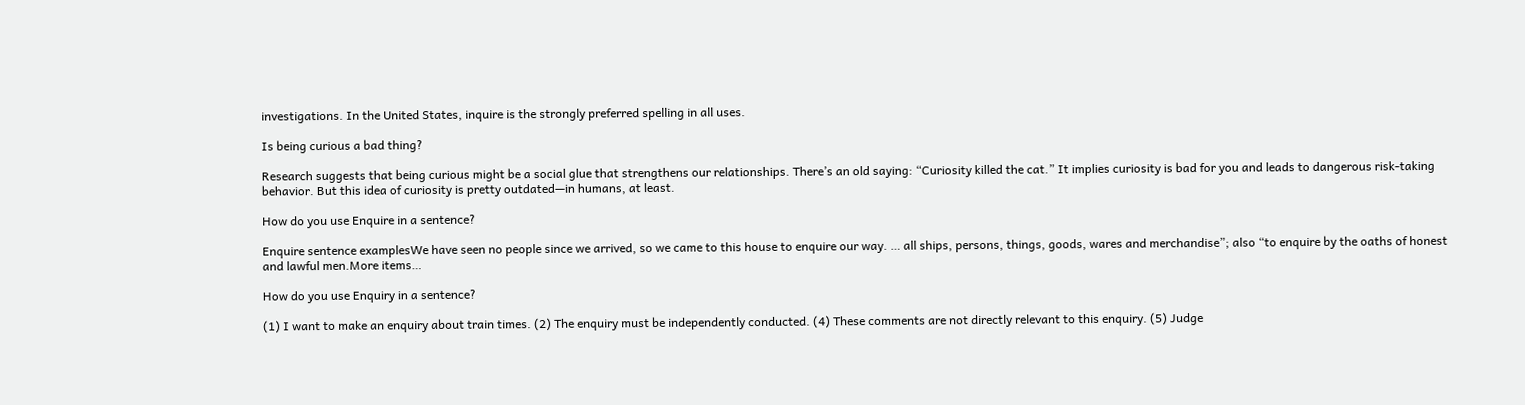investigations. In the United States, inquire is the strongly preferred spelling in all uses.

Is being curious a bad thing?

Research suggests that being curious might be a social glue that strengthens our relationships. There’s an old saying: “Curiosity killed the cat.” It implies curiosity is bad for you and leads to dangerous risk-taking behavior. But this idea of curiosity is pretty outdated—in humans, at least.

How do you use Enquire in a sentence?

Enquire sentence examplesWe have seen no people since we arrived, so we came to this house to enquire our way. … all ships, persons, things, goods, wares and merchandise”; also “to enquire by the oaths of honest and lawful men.More items…

How do you use Enquiry in a sentence?

(1) I want to make an enquiry about train times. (2) The enquiry must be independently conducted. (4) These comments are not directly relevant to this enquiry. (5) Judge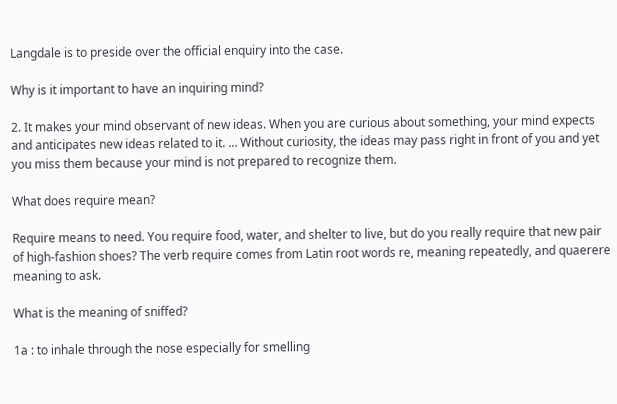Langdale is to preside over the official enquiry into the case.

Why is it important to have an inquiring mind?

2. It makes your mind observant of new ideas. When you are curious about something, your mind expects and anticipates new ideas related to it. … Without curiosity, the ideas may pass right in front of you and yet you miss them because your mind is not prepared to recognize them.

What does require mean?

Require means to need. You require food, water, and shelter to live, but do you really require that new pair of high-fashion shoes? The verb require comes from Latin root words re, meaning repeatedly, and quaerere meaning to ask.

What is the meaning of sniffed?

1a : to inhale through the nose especially for smelling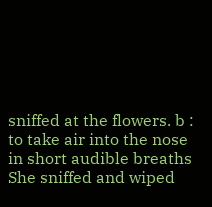sniffed at the flowers. b : to take air into the nose in short audible breaths She sniffed and wiped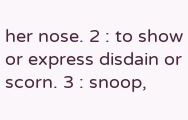her nose. 2 : to show or express disdain or scorn. 3 : snoop,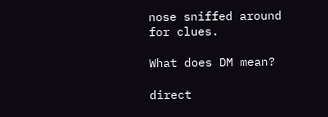nose sniffed around for clues.

What does DM mean?

direct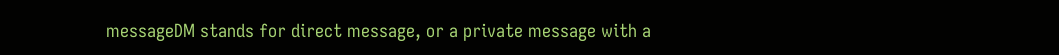messageDM stands for direct message, or a private message with a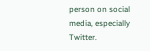person on social media, especially Twitter.